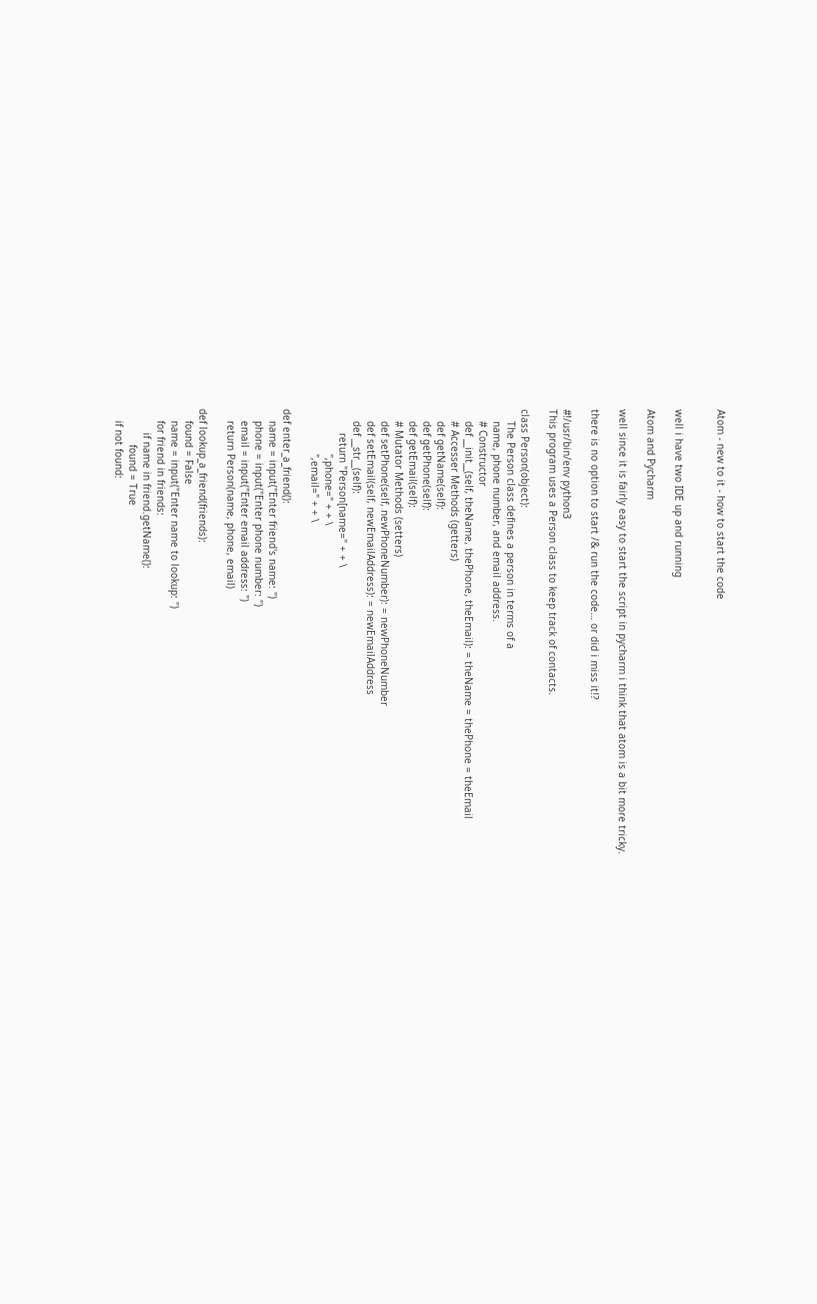Atom - new to it - how to start the code


well i have two IDE up and running

Atom and Pycharm

well since it is fairly easy to start the script in pycharm i think that atom is a bit more tricky.

there is no option to start /& run the code… or did i miss it!?

#!/usr/bin/env python3
This program uses a Person class to keep track of contacts.

class Person(object):
    The Person class defines a person in terms of a
    name, phone number, and email address.
    # Constructor
    def __init__(self, theName, thePhone, theEmail): = theName = thePhone = theEmail
    # Accesser Methods (getters)
    def getName(self):
    def getPhone(self):
    def getEmail(self):
    # Mutator Methods (setters)
    def setPhone(self, newPhoneNumber): = newPhoneNumber
    def setEmail(self, newEmailAddress): = newEmailAddress
    def __str__(self):
        return "Person[name=" + + \
               ",phone=" + + \
               ",email=" + + \

def enter_a_friend():
    name = input("Enter friend's name: ")
    phone = input("Enter phone number: ")
    email = input("Enter email address: ")
    return Person(name, phone, email)

def lookup_a_friend(friends):
    found = False
    name = input("Enter name to lookup: ")
    for friend in friends:
        if name in friend.getName():
            found = True
    if not found: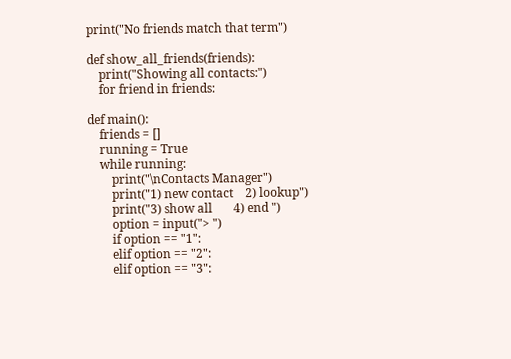print("No friends match that term")

def show_all_friends(friends):
    print("Showing all contacts:")
    for friend in friends:

def main():
    friends = []
    running = True
    while running:
        print("\nContacts Manager")
        print("1) new contact    2) lookup")
        print("3) show all       4) end ")
        option = input("> ")
        if option == "1":
        elif option == "2":
        elif option == "3":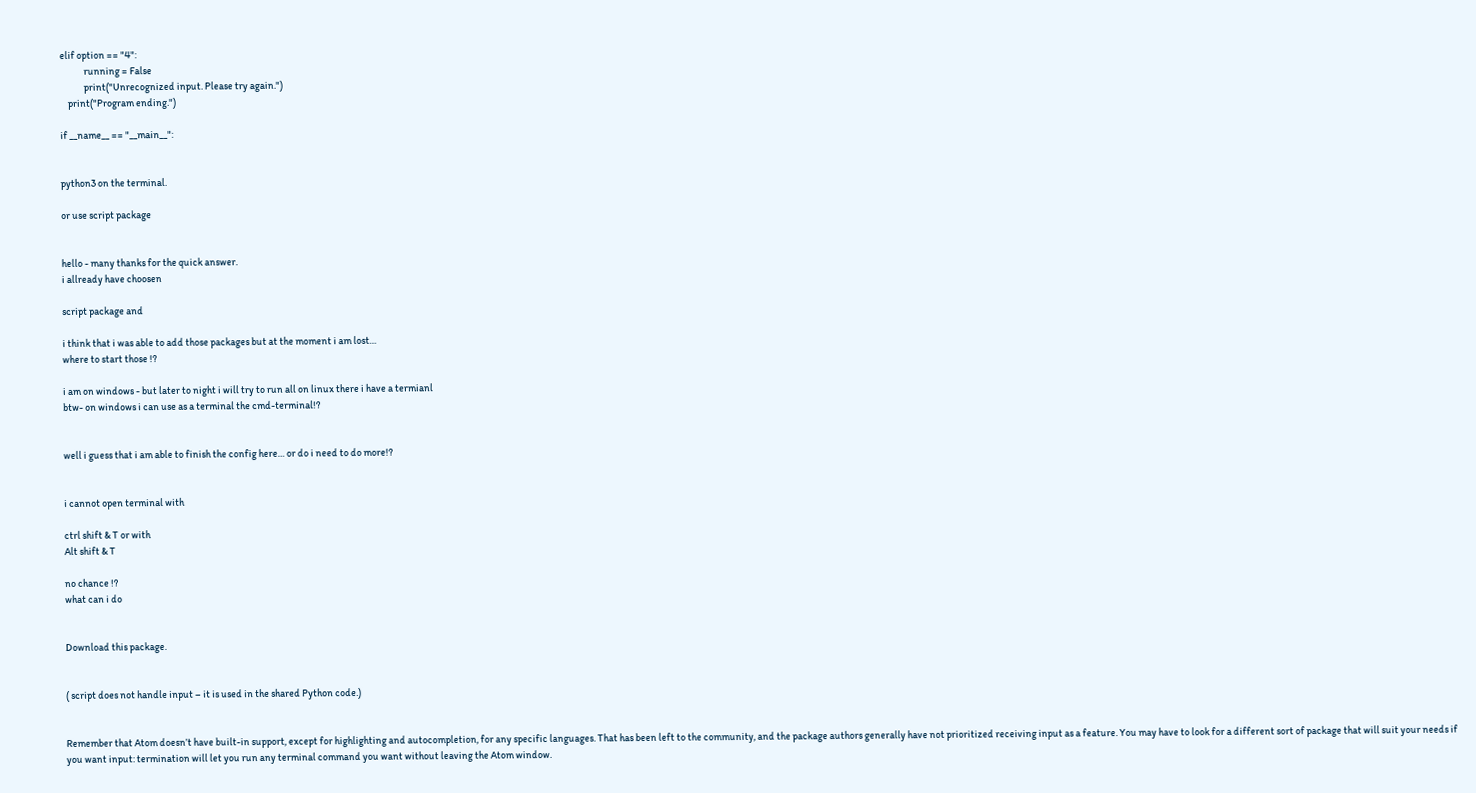elif option == "4":
            running = False
            print("Unrecognized input. Please try again.")
    print("Program ending.")

if __name__ == "__main__":


python3 on the terminal.

or use script package


hello - many thanks for the quick answer.
i allready have choosen

script package and

i think that i was able to add those packages but at the moment i am lost…
where to start those !?

i am on windows - but later to night i will try to run all on linux there i have a termianl
btw- on windows i can use as a terminal the cmd-terminal!?


well i guess that i am able to finish the config here… or do i need to do more!?


i cannot open terminal with

ctrl shift & T or with
Alt shift & T

no chance !?
what can i do


Download this package.


( script does not handle input – it is used in the shared Python code.)


Remember that Atom doesn’t have built-in support, except for highlighting and autocompletion, for any specific languages. That has been left to the community, and the package authors generally have not prioritized receiving input as a feature. You may have to look for a different sort of package that will suit your needs if you want input: termination will let you run any terminal command you want without leaving the Atom window.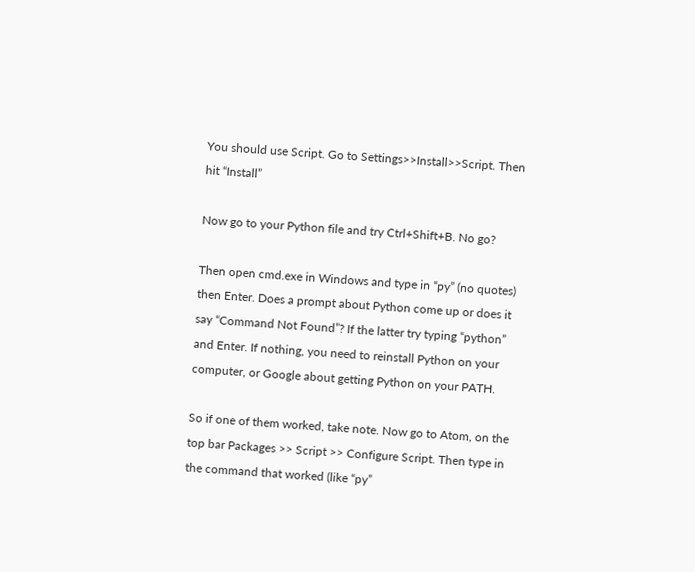You should use Script. Go to Settings>>Install>>Script. Then hit “Install”

Now go to your Python file and try Ctrl+Shift+B. No go?

Then open cmd.exe in Windows and type in “py” (no quotes) then Enter. Does a prompt about Python come up or does it say “Command Not Found”? If the latter try typing “python” and Enter. If nothing, you need to reinstall Python on your computer, or Google about getting Python on your PATH.

So if one of them worked, take note. Now go to Atom, on the top bar Packages >> Script >> Configure Script. Then type in the command that worked (like “py”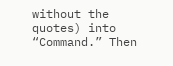without the quotes) into “Command.” Then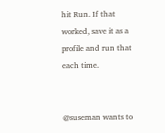hit Run. If that worked, save it as a profile and run that each time.


@suseman wants to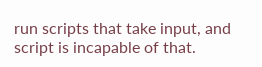run scripts that take input, and script is incapable of that.